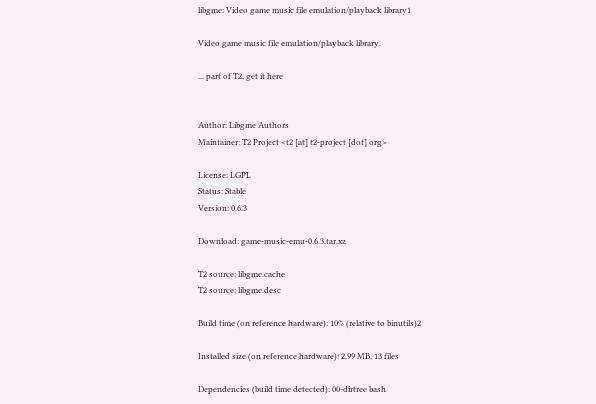libgme: Video game music file emulation/playback library1

Video game music file emulation/playback library.

... part of T2, get it here


Author: Libgme Authors
Maintainer: T2 Project <t2 [at] t2-project [dot] org>

License: LGPL
Status: Stable
Version: 0.6.3

Download: game-music-emu-0.6.3.tar.xz

T2 source: libgme.cache
T2 source: libgme.desc

Build time (on reference hardware): 10% (relative to binutils)2

Installed size (on reference hardware): 2.99 MB, 13 files

Dependencies (build time detected): 00-dirtree bash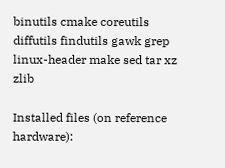binutils cmake coreutils diffutils findutils gawk grep linux-header make sed tar xz zlib

Installed files (on reference hardware):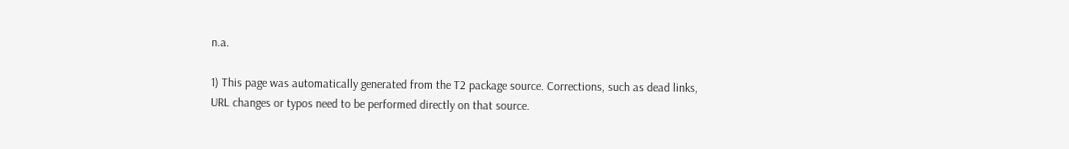n.a.

1) This page was automatically generated from the T2 package source. Corrections, such as dead links, URL changes or typos need to be performed directly on that source.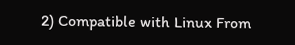2) Compatible with Linux From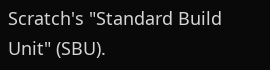Scratch's "Standard Build Unit" (SBU).